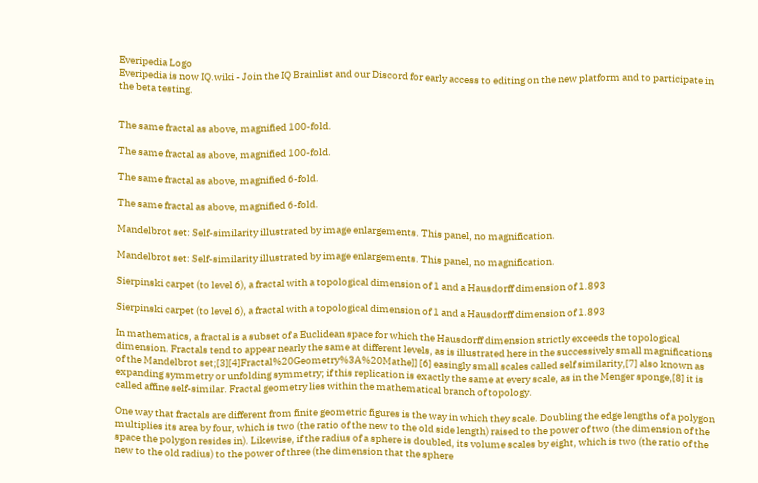Everipedia Logo
Everipedia is now IQ.wiki - Join the IQ Brainlist and our Discord for early access to editing on the new platform and to participate in the beta testing.


The same fractal as above, magnified 100-fold.

The same fractal as above, magnified 100-fold.

The same fractal as above, magnified 6-fold.

The same fractal as above, magnified 6-fold.

Mandelbrot set: Self-similarity illustrated by image enlargements. This panel, no magnification.

Mandelbrot set: Self-similarity illustrated by image enlargements. This panel, no magnification.

Sierpinski carpet (to level 6), a fractal with a topological dimension of 1 and a Hausdorff dimension of 1.893

Sierpinski carpet (to level 6), a fractal with a topological dimension of 1 and a Hausdorff dimension of 1.893

In mathematics, a fractal is a subset of a Euclidean space for which the Hausdorff dimension strictly exceeds the topological dimension. Fractals tend to appear nearly the same at different levels, as is illustrated here in the successively small magnifications of the Mandelbrot set;[3][4]Fractal%20Geometry%3A%20Mathe]] [6] easingly small scales called self similarity,[7] also known as expanding symmetry or unfolding symmetry; if this replication is exactly the same at every scale, as in the Menger sponge,[8] it is called affine self-similar. Fractal geometry lies within the mathematical branch of topology.

One way that fractals are different from finite geometric figures is the way in which they scale. Doubling the edge lengths of a polygon multiplies its area by four, which is two (the ratio of the new to the old side length) raised to the power of two (the dimension of the space the polygon resides in). Likewise, if the radius of a sphere is doubled, its volume scales by eight, which is two (the ratio of the new to the old radius) to the power of three (the dimension that the sphere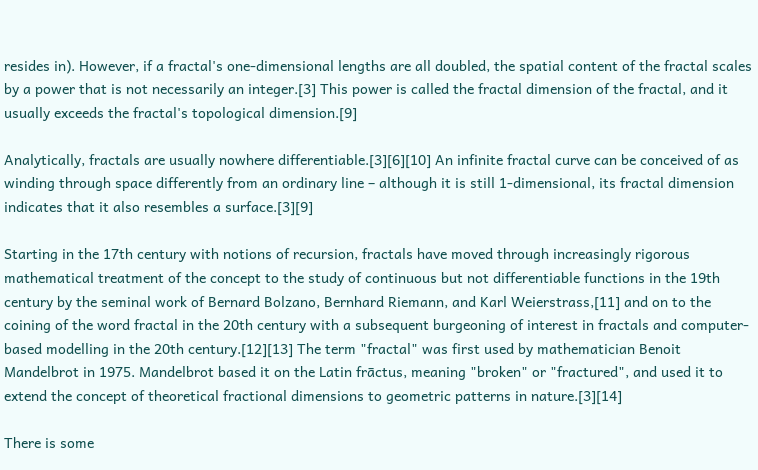resides in). However, if a fractal's one-dimensional lengths are all doubled, the spatial content of the fractal scales by a power that is not necessarily an integer.[3] This power is called the fractal dimension of the fractal, and it usually exceeds the fractal's topological dimension.[9]

Analytically, fractals are usually nowhere differentiable.[3][6][10] An infinite fractal curve can be conceived of as winding through space differently from an ordinary line – although it is still 1-dimensional, its fractal dimension indicates that it also resembles a surface.[3][9]

Starting in the 17th century with notions of recursion, fractals have moved through increasingly rigorous mathematical treatment of the concept to the study of continuous but not differentiable functions in the 19th century by the seminal work of Bernard Bolzano, Bernhard Riemann, and Karl Weierstrass,[11] and on to the coining of the word fractal in the 20th century with a subsequent burgeoning of interest in fractals and computer-based modelling in the 20th century.[12][13] The term "fractal" was first used by mathematician Benoit Mandelbrot in 1975. Mandelbrot based it on the Latin frāctus, meaning "broken" or "fractured", and used it to extend the concept of theoretical fractional dimensions to geometric patterns in nature.[3][14]

There is some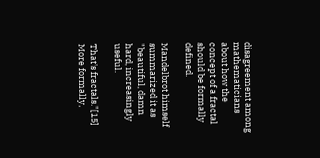disagreement among mathematicians about how the concept of a fractal should be formally defined.

Mandelbrot himself summarized it as "beautiful, damn hard, increasingly useful.

That's fractals."[15] More formally,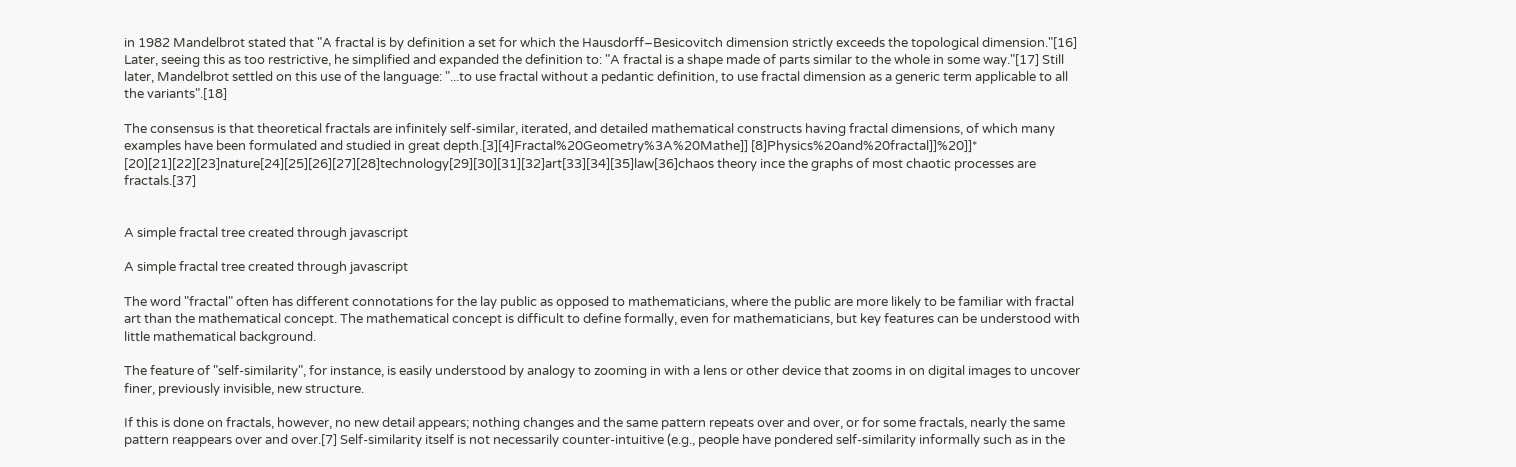in 1982 Mandelbrot stated that "A fractal is by definition a set for which the Hausdorff–Besicovitch dimension strictly exceeds the topological dimension."[16] Later, seeing this as too restrictive, he simplified and expanded the definition to: "A fractal is a shape made of parts similar to the whole in some way."[17] Still later, Mandelbrot settled on this use of the language: "...to use fractal without a pedantic definition, to use fractal dimension as a generic term applicable to all the variants".[18]

The consensus is that theoretical fractals are infinitely self-similar, iterated, and detailed mathematical constructs having fractal dimensions, of which many examples have been formulated and studied in great depth.[3][4]Fractal%20Geometry%3A%20Mathe]] [8]Physics%20and%20fractal]]%20]]* [20][21][22][23]nature[24][25][26][27][28]technology[29][30][31][32]art[33][34][35]law[36]chaos theory ince the graphs of most chaotic processes are fractals.[37]


A simple fractal tree created through javascript

A simple fractal tree created through javascript

The word "fractal" often has different connotations for the lay public as opposed to mathematicians, where the public are more likely to be familiar with fractal art than the mathematical concept. The mathematical concept is difficult to define formally, even for mathematicians, but key features can be understood with little mathematical background.

The feature of "self-similarity", for instance, is easily understood by analogy to zooming in with a lens or other device that zooms in on digital images to uncover finer, previously invisible, new structure.

If this is done on fractals, however, no new detail appears; nothing changes and the same pattern repeats over and over, or for some fractals, nearly the same pattern reappears over and over.[7] Self-similarity itself is not necessarily counter-intuitive (e.g., people have pondered self-similarity informally such as in the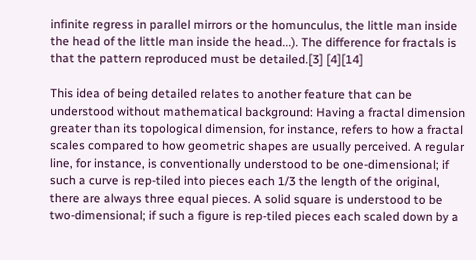infinite regress in parallel mirrors or the homunculus, the little man inside the head of the little man inside the head...). The difference for fractals is that the pattern reproduced must be detailed.[3] [4][14]

This idea of being detailed relates to another feature that can be understood without mathematical background: Having a fractal dimension greater than its topological dimension, for instance, refers to how a fractal scales compared to how geometric shapes are usually perceived. A regular line, for instance, is conventionally understood to be one-dimensional; if such a curve is rep-tiled into pieces each 1/3 the length of the original, there are always three equal pieces. A solid square is understood to be two-dimensional; if such a figure is rep-tiled pieces each scaled down by a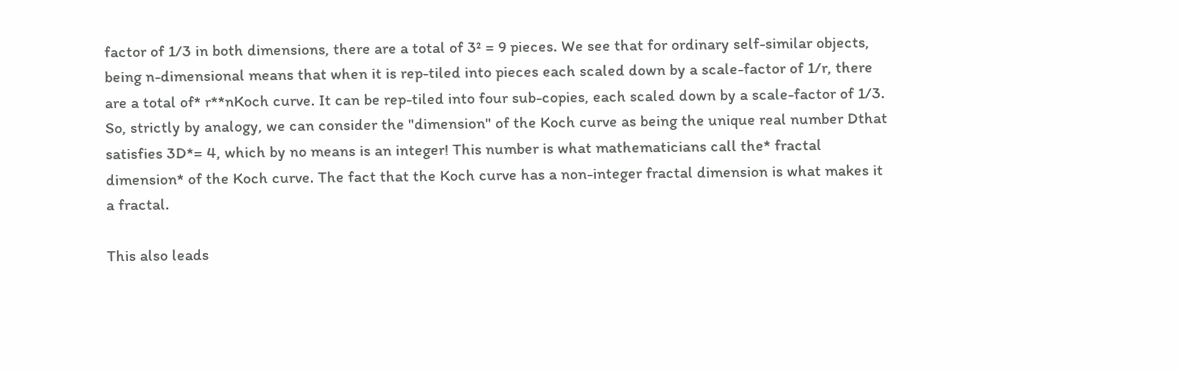factor of 1/3 in both dimensions, there are a total of 3² = 9 pieces. We see that for ordinary self-similar objects, being n-dimensional means that when it is rep-tiled into pieces each scaled down by a scale-factor of 1/r, there are a total of* r**nKoch curve. It can be rep-tiled into four sub-copies, each scaled down by a scale-factor of 1/3. So, strictly by analogy, we can consider the "dimension" of the Koch curve as being the unique real number Dthat satisfies 3D*= 4, which by no means is an integer! This number is what mathematicians call the* fractal dimension* of the Koch curve. The fact that the Koch curve has a non-integer fractal dimension is what makes it a fractal.

This also leads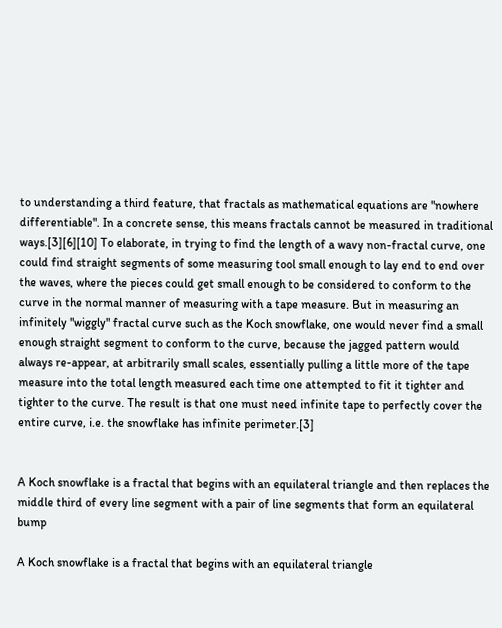to understanding a third feature, that fractals as mathematical equations are "nowhere differentiable". In a concrete sense, this means fractals cannot be measured in traditional ways.[3][6][10] To elaborate, in trying to find the length of a wavy non-fractal curve, one could find straight segments of some measuring tool small enough to lay end to end over the waves, where the pieces could get small enough to be considered to conform to the curve in the normal manner of measuring with a tape measure. But in measuring an infinitely "wiggly" fractal curve such as the Koch snowflake, one would never find a small enough straight segment to conform to the curve, because the jagged pattern would always re-appear, at arbitrarily small scales, essentially pulling a little more of the tape measure into the total length measured each time one attempted to fit it tighter and tighter to the curve. The result is that one must need infinite tape to perfectly cover the entire curve, i.e. the snowflake has infinite perimeter.[3]


A Koch snowflake is a fractal that begins with an equilateral triangle and then replaces the middle third of every line segment with a pair of line segments that form an equilateral bump

A Koch snowflake is a fractal that begins with an equilateral triangle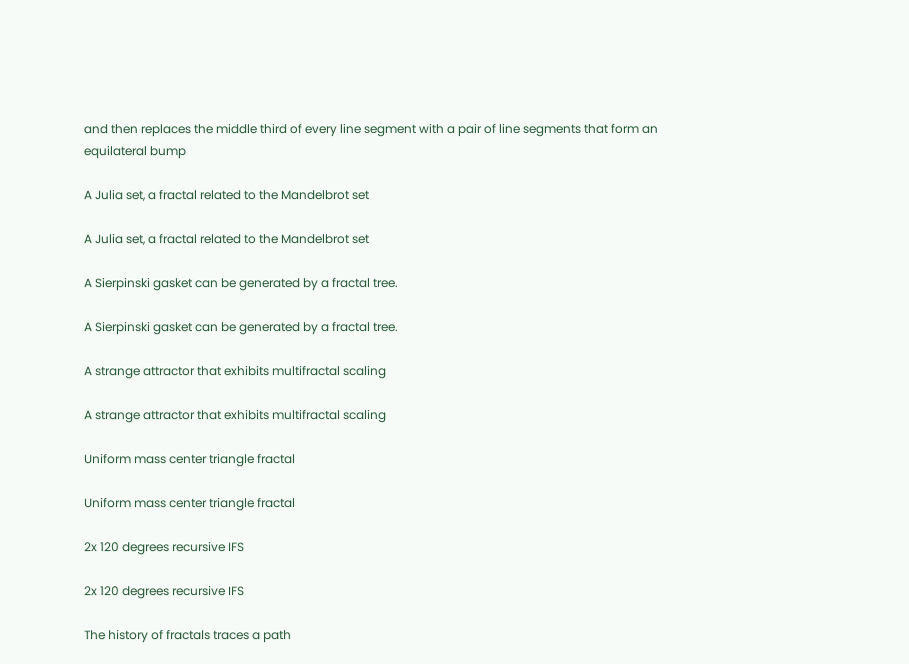and then replaces the middle third of every line segment with a pair of line segments that form an equilateral bump

A Julia set, a fractal related to the Mandelbrot set

A Julia set, a fractal related to the Mandelbrot set

A Sierpinski gasket can be generated by a fractal tree.

A Sierpinski gasket can be generated by a fractal tree.

A strange attractor that exhibits multifractal scaling

A strange attractor that exhibits multifractal scaling

Uniform mass center triangle fractal

Uniform mass center triangle fractal

2x 120 degrees recursive IFS

2x 120 degrees recursive IFS

The history of fractals traces a path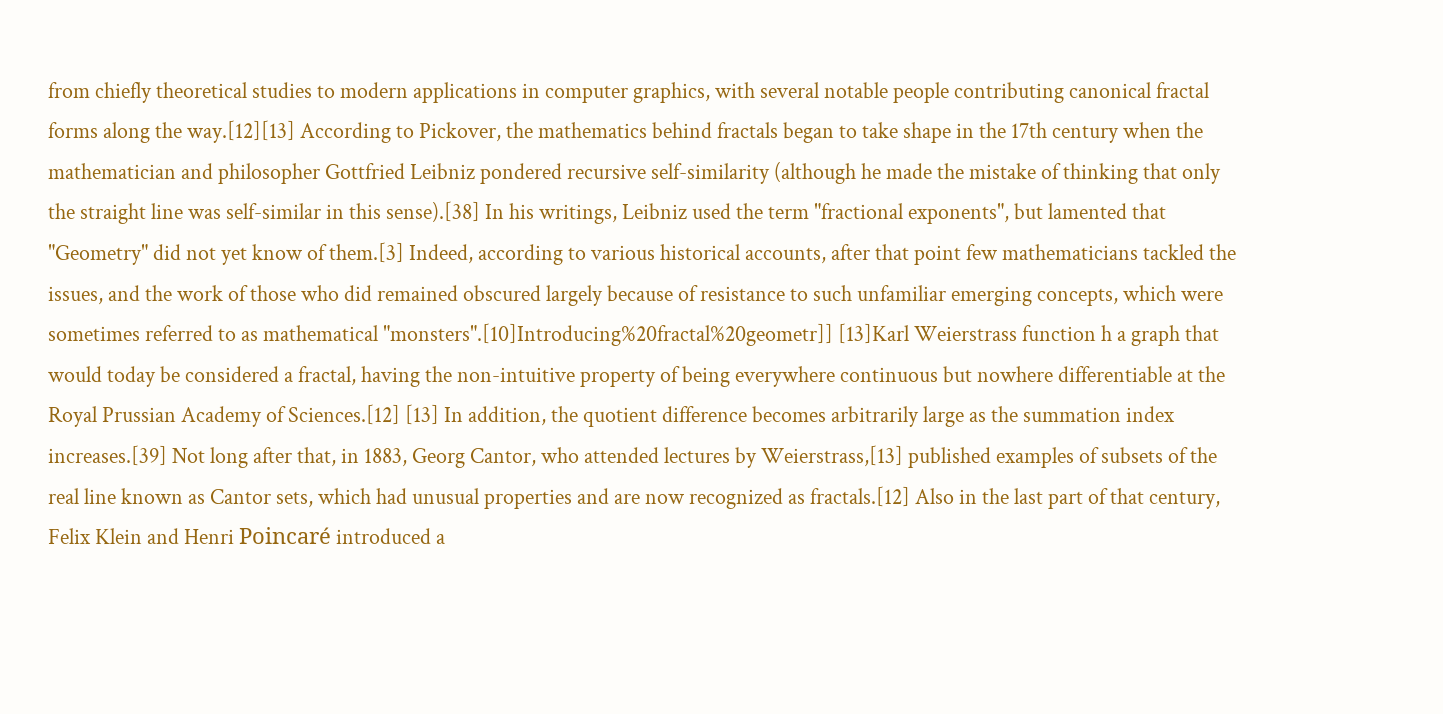from chiefly theoretical studies to modern applications in computer graphics, with several notable people contributing canonical fractal forms along the way.[12][13] According to Pickover, the mathematics behind fractals began to take shape in the 17th century when the mathematician and philosopher Gottfried Leibniz pondered recursive self-similarity (although he made the mistake of thinking that only the straight line was self-similar in this sense).[38] In his writings, Leibniz used the term "fractional exponents", but lamented that "Geometry" did not yet know of them.[3] Indeed, according to various historical accounts, after that point few mathematicians tackled the issues, and the work of those who did remained obscured largely because of resistance to such unfamiliar emerging concepts, which were sometimes referred to as mathematical "monsters".[10]Introducing%20fractal%20geometr]] [13]Karl Weierstrass function h a graph that would today be considered a fractal, having the non-intuitive property of being everywhere continuous but nowhere differentiable at the Royal Prussian Academy of Sciences.[12] [13] In addition, the quotient difference becomes arbitrarily large as the summation index increases.[39] Not long after that, in 1883, Georg Cantor, who attended lectures by Weierstrass,[13] published examples of subsets of the real line known as Cantor sets, which had unusual properties and are now recognized as fractals.[12] Also in the last part of that century, Felix Klein and Henri Poincaré introduced a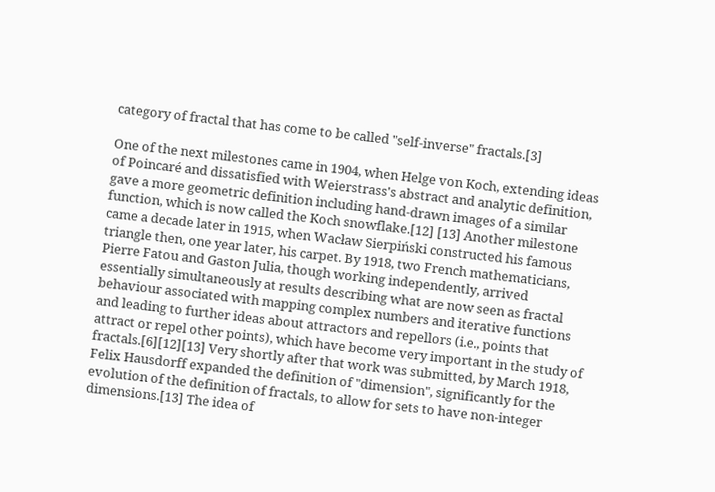category of fractal that has come to be called "self-inverse" fractals.[3]

One of the next milestones came in 1904, when Helge von Koch, extending ideas of Poincaré and dissatisfied with Weierstrass's abstract and analytic definition, gave a more geometric definition including hand-drawn images of a similar function, which is now called the Koch snowflake.[12] [13] Another milestone came a decade later in 1915, when Wacław Sierpiński constructed his famous triangle then, one year later, his carpet. By 1918, two French mathematicians, Pierre Fatou and Gaston Julia, though working independently, arrived essentially simultaneously at results describing what are now seen as fractal behaviour associated with mapping complex numbers and iterative functions and leading to further ideas about attractors and repellors (i.e., points that attract or repel other points), which have become very important in the study of fractals.[6][12][13] Very shortly after that work was submitted, by March 1918, Felix Hausdorff expanded the definition of "dimension", significantly for the evolution of the definition of fractals, to allow for sets to have non-integer dimensions.[13] The idea of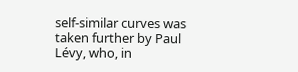self-similar curves was taken further by Paul Lévy, who, in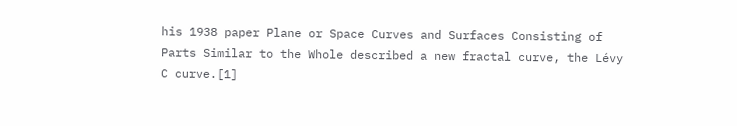his 1938 paper Plane or Space Curves and Surfaces Consisting of Parts Similar to the Whole described a new fractal curve, the Lévy C curve.[1]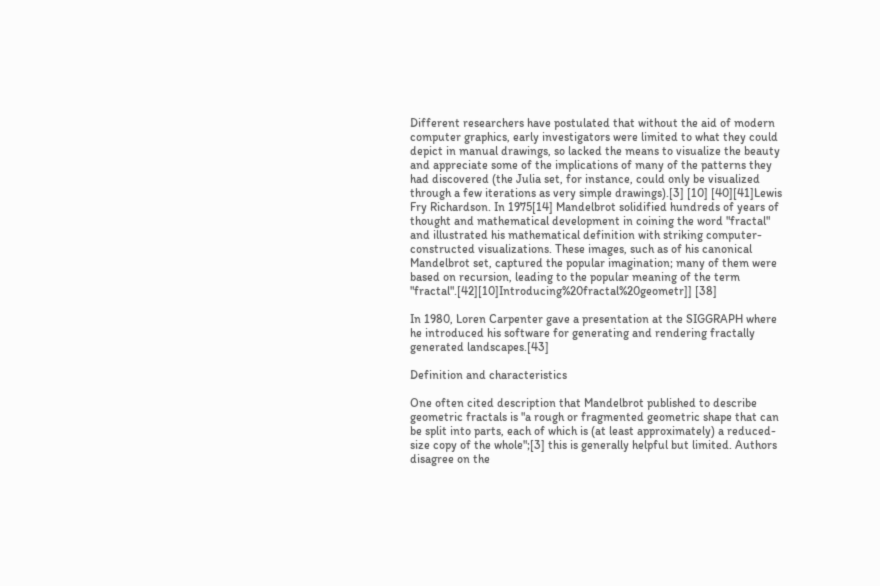Different researchers have postulated that without the aid of modern computer graphics, early investigators were limited to what they could depict in manual drawings, so lacked the means to visualize the beauty and appreciate some of the implications of many of the patterns they had discovered (the Julia set, for instance, could only be visualized through a few iterations as very simple drawings).[3] [10] [40][41]Lewis Fry Richardson. In 1975[14] Mandelbrot solidified hundreds of years of thought and mathematical development in coining the word "fractal" and illustrated his mathematical definition with striking computer-constructed visualizations. These images, such as of his canonical Mandelbrot set, captured the popular imagination; many of them were based on recursion, leading to the popular meaning of the term "fractal".[42][10]Introducing%20fractal%20geometr]] [38]

In 1980, Loren Carpenter gave a presentation at the SIGGRAPH where he introduced his software for generating and rendering fractally generated landscapes.[43]

Definition and characteristics

One often cited description that Mandelbrot published to describe geometric fractals is "a rough or fragmented geometric shape that can be split into parts, each of which is (at least approximately) a reduced-size copy of the whole";[3] this is generally helpful but limited. Authors disagree on the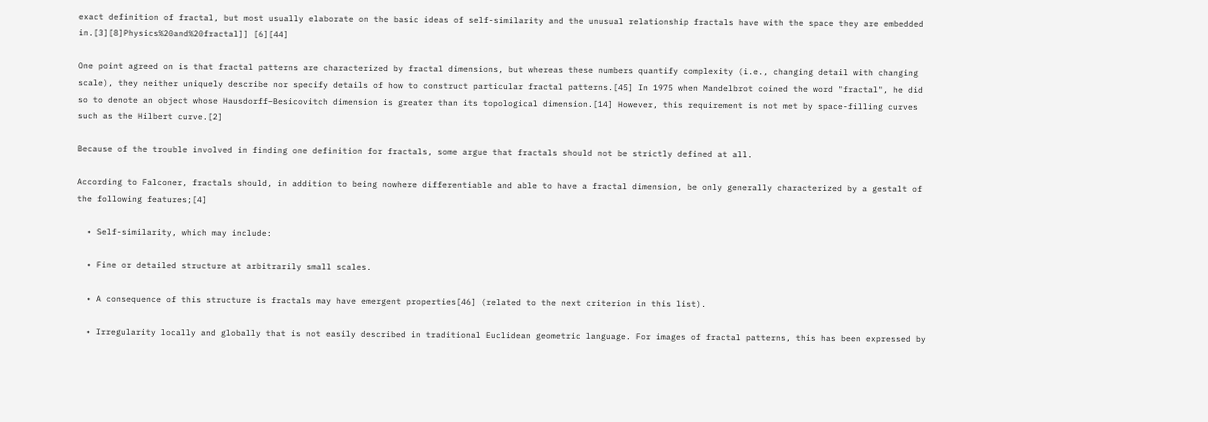exact definition of fractal, but most usually elaborate on the basic ideas of self-similarity and the unusual relationship fractals have with the space they are embedded in.[3][8]Physics%20and%20fractal]] [6][44]

One point agreed on is that fractal patterns are characterized by fractal dimensions, but whereas these numbers quantify complexity (i.e., changing detail with changing scale), they neither uniquely describe nor specify details of how to construct particular fractal patterns.[45] In 1975 when Mandelbrot coined the word "fractal", he did so to denote an object whose Hausdorff–Besicovitch dimension is greater than its topological dimension.[14] However, this requirement is not met by space-filling curves such as the Hilbert curve.[2]

Because of the trouble involved in finding one definition for fractals, some argue that fractals should not be strictly defined at all.

According to Falconer, fractals should, in addition to being nowhere differentiable and able to have a fractal dimension, be only generally characterized by a gestalt of the following features;[4]

  • Self-similarity, which may include:

  • Fine or detailed structure at arbitrarily small scales.

  • A consequence of this structure is fractals may have emergent properties[46] (related to the next criterion in this list).

  • Irregularity locally and globally that is not easily described in traditional Euclidean geometric language. For images of fractal patterns, this has been expressed by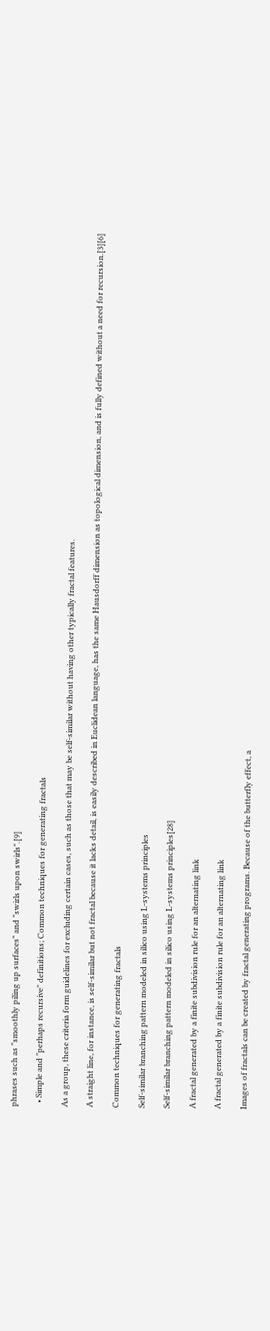phrases such as "smoothly piling up surfaces" and "swirls upon swirls".[9]

  • Simple and "perhaps recursive" definitions; Common techniques for generating fractals

As a group, these criteria form guidelines for excluding certain cases, such as those that may be self-similar without having other typically fractal features.

A straight line, for instance, is self-similar but not fractal because it lacks detail, is easily described in Euclidean language, has the same Hausdorff dimension as topological dimension, and is fully defined without a need for recursion.[3][6]

Common techniques for generating fractals

Self-similar branching pattern modeled in silico using L-systems principles

Self-similar branching pattern modeled in silico using L-systems principles[28]

A fractal generated by a finite subdivision rule for an alternating link

A fractal generated by a finite subdivision rule for an alternating link

Images of fractals can be created by fractal generating programs. Because of the butterfly effect, a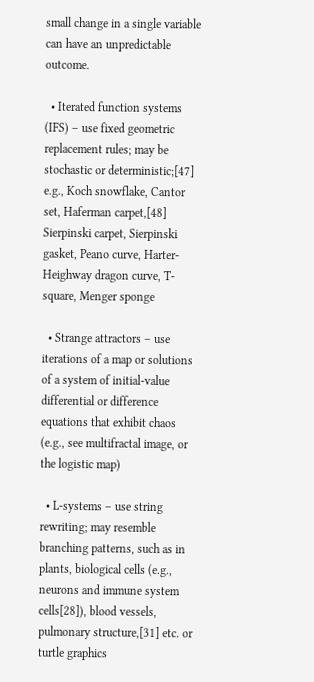small change in a single variable can have an unpredictable outcome.

  • Iterated function systems (IFS) – use fixed geometric replacement rules; may be stochastic or deterministic;[47] e.g., Koch snowflake, Cantor set, Haferman carpet,[48] Sierpinski carpet, Sierpinski gasket, Peano curve, Harter-Heighway dragon curve, T-square, Menger sponge

  • Strange attractors – use iterations of a map or solutions of a system of initial-value differential or difference equations that exhibit chaos (e.g., see multifractal image, or the logistic map)

  • L-systems – use string rewriting; may resemble branching patterns, such as in plants, biological cells (e.g., neurons and immune system cells[28]), blood vessels, pulmonary structure,[31] etc. or turtle graphics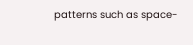patterns such as space-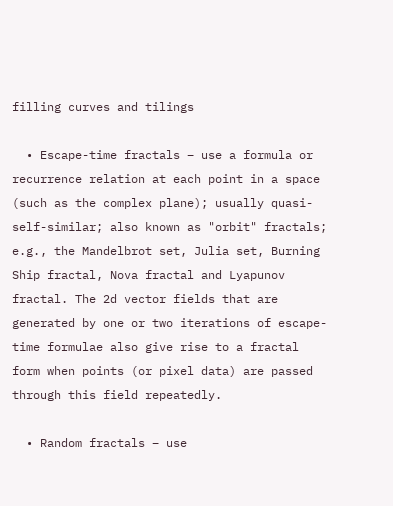filling curves and tilings

  • Escape-time fractals – use a formula or recurrence relation at each point in a space (such as the complex plane); usually quasi-self-similar; also known as "orbit" fractals; e.g., the Mandelbrot set, Julia set, Burning Ship fractal, Nova fractal and Lyapunov fractal. The 2d vector fields that are generated by one or two iterations of escape-time formulae also give rise to a fractal form when points (or pixel data) are passed through this field repeatedly.

  • Random fractals – use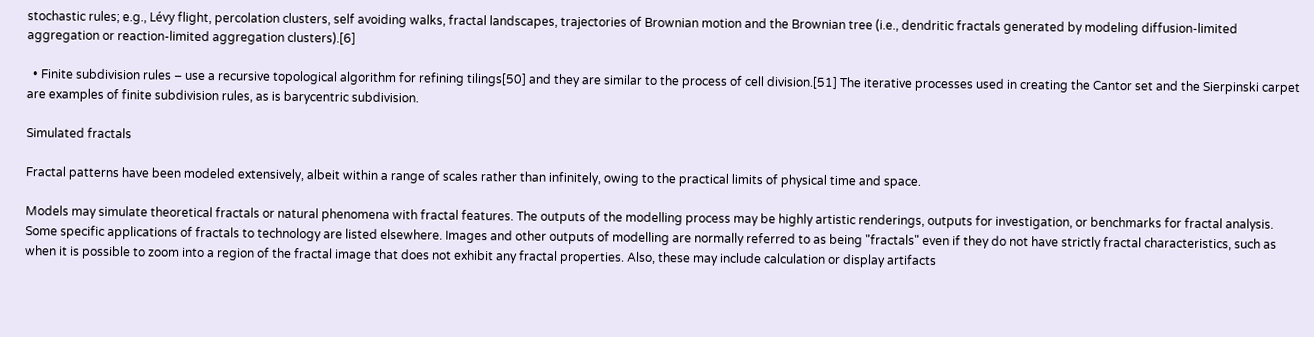stochastic rules; e.g., Lévy flight, percolation clusters, self avoiding walks, fractal landscapes, trajectories of Brownian motion and the Brownian tree (i.e., dendritic fractals generated by modeling diffusion-limited aggregation or reaction-limited aggregation clusters).[6]

  • Finite subdivision rules – use a recursive topological algorithm for refining tilings[50] and they are similar to the process of cell division.[51] The iterative processes used in creating the Cantor set and the Sierpinski carpet are examples of finite subdivision rules, as is barycentric subdivision.

Simulated fractals

Fractal patterns have been modeled extensively, albeit within a range of scales rather than infinitely, owing to the practical limits of physical time and space.

Models may simulate theoretical fractals or natural phenomena with fractal features. The outputs of the modelling process may be highly artistic renderings, outputs for investigation, or benchmarks for fractal analysis. Some specific applications of fractals to technology are listed elsewhere. Images and other outputs of modelling are normally referred to as being "fractals" even if they do not have strictly fractal characteristics, such as when it is possible to zoom into a region of the fractal image that does not exhibit any fractal properties. Also, these may include calculation or display artifacts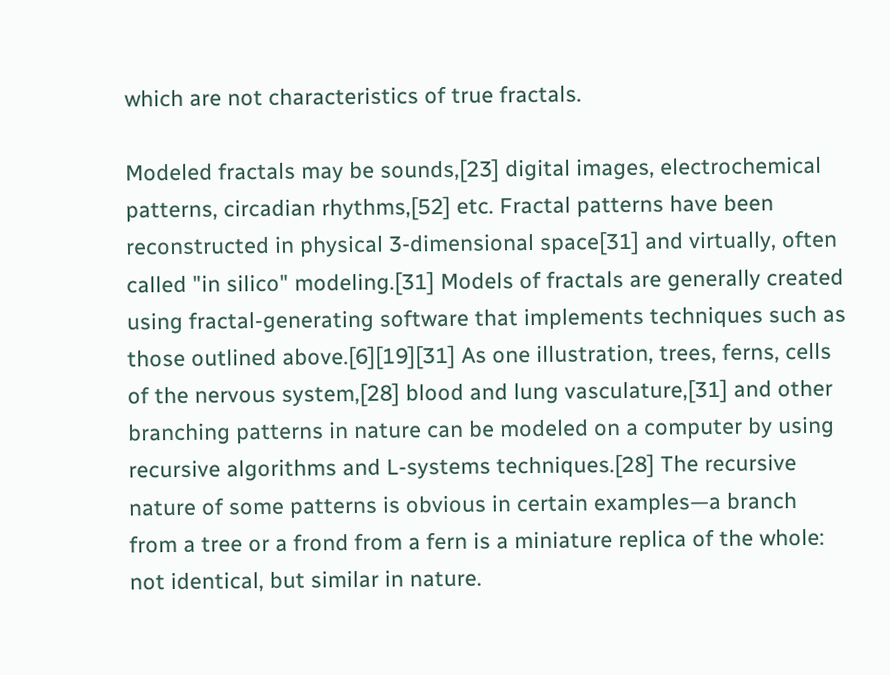which are not characteristics of true fractals.

Modeled fractals may be sounds,[23] digital images, electrochemical patterns, circadian rhythms,[52] etc. Fractal patterns have been reconstructed in physical 3-dimensional space[31] and virtually, often called "in silico" modeling.[31] Models of fractals are generally created using fractal-generating software that implements techniques such as those outlined above.[6][19][31] As one illustration, trees, ferns, cells of the nervous system,[28] blood and lung vasculature,[31] and other branching patterns in nature can be modeled on a computer by using recursive algorithms and L-systems techniques.[28] The recursive nature of some patterns is obvious in certain examples—a branch from a tree or a frond from a fern is a miniature replica of the whole: not identical, but similar in nature.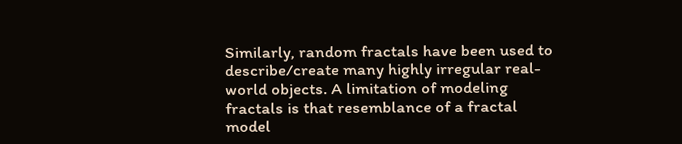Similarly, random fractals have been used to describe/create many highly irregular real-world objects. A limitation of modeling fractals is that resemblance of a fractal model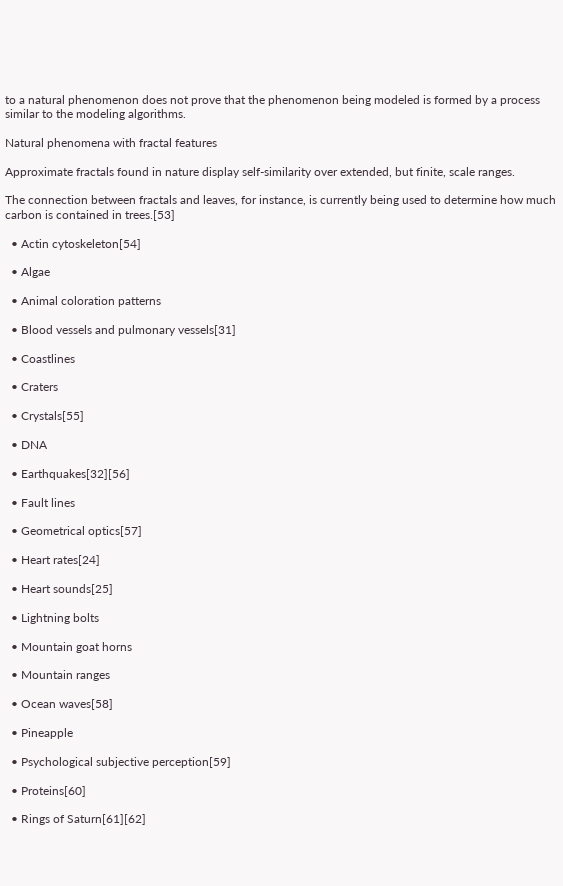to a natural phenomenon does not prove that the phenomenon being modeled is formed by a process similar to the modeling algorithms.

Natural phenomena with fractal features

Approximate fractals found in nature display self-similarity over extended, but finite, scale ranges.

The connection between fractals and leaves, for instance, is currently being used to determine how much carbon is contained in trees.[53]

  • Actin cytoskeleton[54]

  • Algae

  • Animal coloration patterns

  • Blood vessels and pulmonary vessels[31]

  • Coastlines

  • Craters

  • Crystals[55]

  • DNA

  • Earthquakes[32][56]

  • Fault lines

  • Geometrical optics[57]

  • Heart rates[24]

  • Heart sounds[25]

  • Lightning bolts

  • Mountain goat horns

  • Mountain ranges

  • Ocean waves[58]

  • Pineapple

  • Psychological subjective perception[59]

  • Proteins[60]

  • Rings of Saturn[61][62]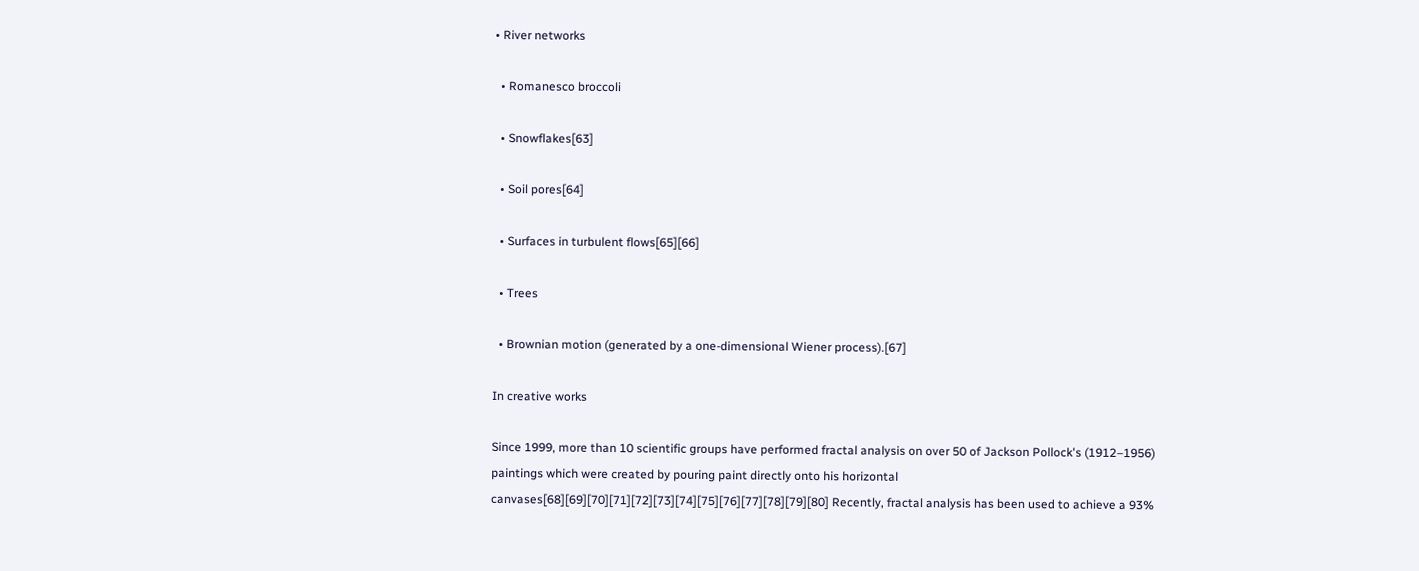• River networks

  • Romanesco broccoli

  • Snowflakes[63]

  • Soil pores[64]

  • Surfaces in turbulent flows[65][66]

  • Trees

  • Brownian motion (generated by a one-dimensional Wiener process).[67]

In creative works

Since 1999, more than 10 scientific groups have performed fractal analysis on over 50 of Jackson Pollock's (1912–1956) paintings which were created by pouring paint directly onto his horizontal canvases[68][69][70][71][72][73][74][75][76][77][78][79][80] Recently, fractal analysis has been used to achieve a 93%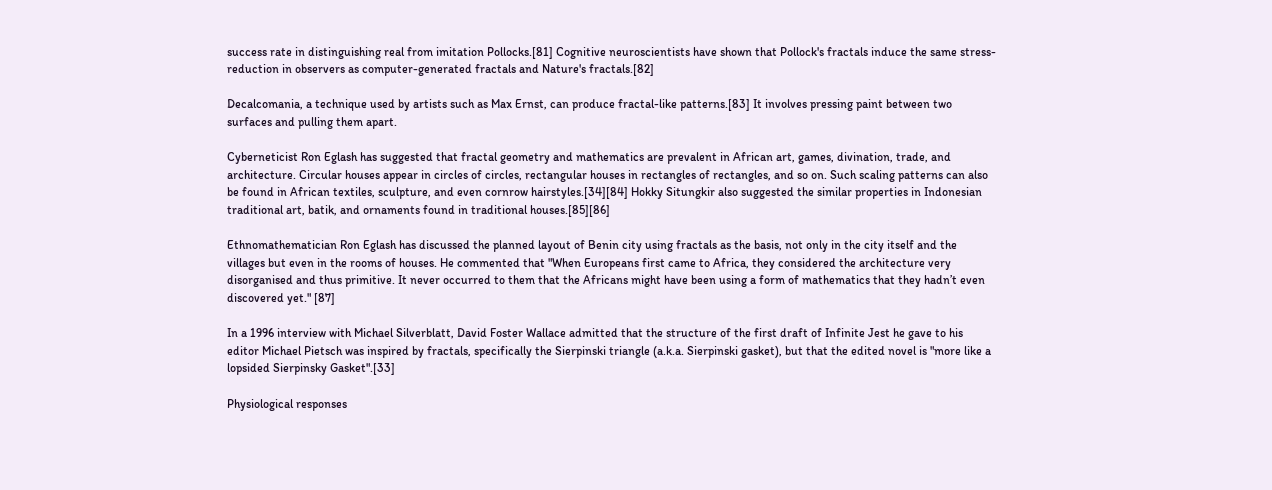success rate in distinguishing real from imitation Pollocks.[81] Cognitive neuroscientists have shown that Pollock's fractals induce the same stress-reduction in observers as computer-generated fractals and Nature's fractals.[82]

Decalcomania, a technique used by artists such as Max Ernst, can produce fractal-like patterns.[83] It involves pressing paint between two surfaces and pulling them apart.

Cyberneticist Ron Eglash has suggested that fractal geometry and mathematics are prevalent in African art, games, divination, trade, and architecture. Circular houses appear in circles of circles, rectangular houses in rectangles of rectangles, and so on. Such scaling patterns can also be found in African textiles, sculpture, and even cornrow hairstyles.[34][84] Hokky Situngkir also suggested the similar properties in Indonesian traditional art, batik, and ornaments found in traditional houses.[85][86]

Ethnomathematician Ron Eglash has discussed the planned layout of Benin city using fractals as the basis, not only in the city itself and the villages but even in the rooms of houses. He commented that "When Europeans first came to Africa, they considered the architecture very disorganised and thus primitive. It never occurred to them that the Africans might have been using a form of mathematics that they hadn’t even discovered yet." [87]

In a 1996 interview with Michael Silverblatt, David Foster Wallace admitted that the structure of the first draft of Infinite Jest he gave to his editor Michael Pietsch was inspired by fractals, specifically the Sierpinski triangle (a.k.a. Sierpinski gasket), but that the edited novel is "more like a lopsided Sierpinsky Gasket".[33]

Physiological responses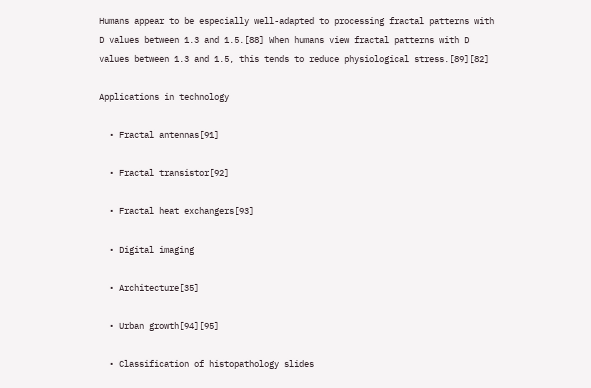Humans appear to be especially well-adapted to processing fractal patterns with D values between 1.3 and 1.5.[88] When humans view fractal patterns with D values between 1.3 and 1.5, this tends to reduce physiological stress.[89][82]

Applications in technology

  • Fractal antennas[91]

  • Fractal transistor[92]

  • Fractal heat exchangers[93]

  • Digital imaging

  • Architecture[35]

  • Urban growth[94][95]

  • Classification of histopathology slides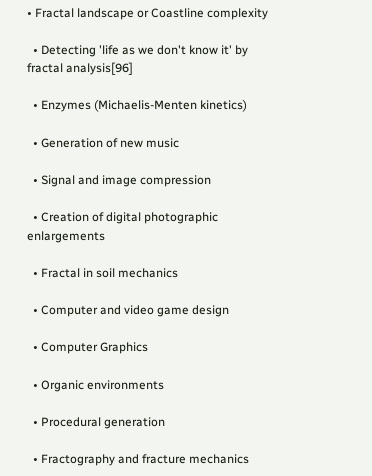• Fractal landscape or Coastline complexity

  • Detecting 'life as we don't know it' by fractal analysis[96]

  • Enzymes (Michaelis-Menten kinetics)

  • Generation of new music

  • Signal and image compression

  • Creation of digital photographic enlargements

  • Fractal in soil mechanics

  • Computer and video game design

  • Computer Graphics

  • Organic environments

  • Procedural generation

  • Fractography and fracture mechanics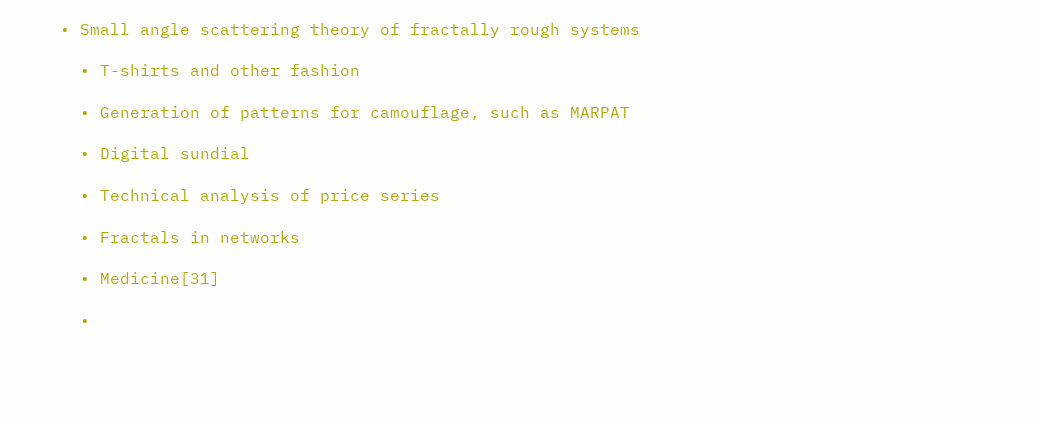• Small angle scattering theory of fractally rough systems

  • T-shirts and other fashion

  • Generation of patterns for camouflage, such as MARPAT

  • Digital sundial

  • Technical analysis of price series

  • Fractals in networks

  • Medicine[31]

  •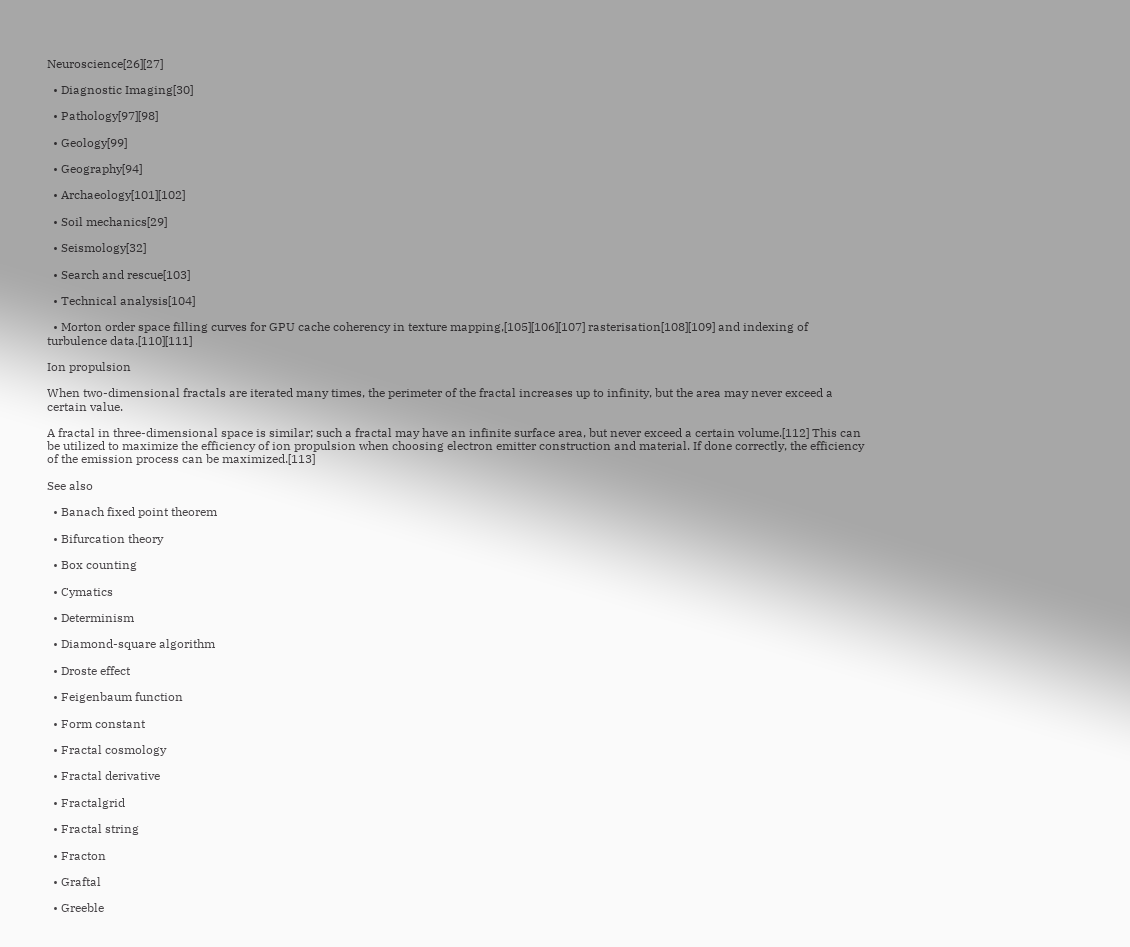Neuroscience[26][27]

  • Diagnostic Imaging[30]

  • Pathology[97][98]

  • Geology[99]

  • Geography[94]

  • Archaeology[101][102]

  • Soil mechanics[29]

  • Seismology[32]

  • Search and rescue[103]

  • Technical analysis[104]

  • Morton order space filling curves for GPU cache coherency in texture mapping,[105][106][107] rasterisation[108][109] and indexing of turbulence data.[110][111]

Ion propulsion

When two-dimensional fractals are iterated many times, the perimeter of the fractal increases up to infinity, but the area may never exceed a certain value.

A fractal in three-dimensional space is similar; such a fractal may have an infinite surface area, but never exceed a certain volume.[112] This can be utilized to maximize the efficiency of ion propulsion when choosing electron emitter construction and material. If done correctly, the efficiency of the emission process can be maximized.[113]

See also

  • Banach fixed point theorem

  • Bifurcation theory

  • Box counting

  • Cymatics

  • Determinism

  • Diamond-square algorithm

  • Droste effect

  • Feigenbaum function

  • Form constant

  • Fractal cosmology

  • Fractal derivative

  • Fractalgrid

  • Fractal string

  • Fracton

  • Graftal

  • Greeble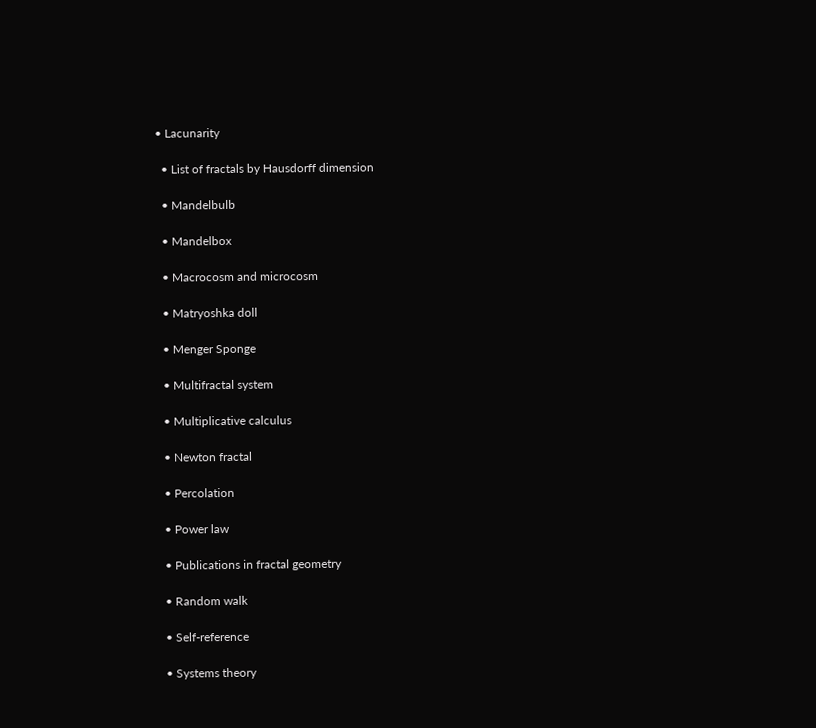• Lacunarity

  • List of fractals by Hausdorff dimension

  • Mandelbulb

  • Mandelbox

  • Macrocosm and microcosm

  • Matryoshka doll

  • Menger Sponge

  • Multifractal system

  • Multiplicative calculus

  • Newton fractal

  • Percolation

  • Power law

  • Publications in fractal geometry

  • Random walk

  • Self-reference

  • Systems theory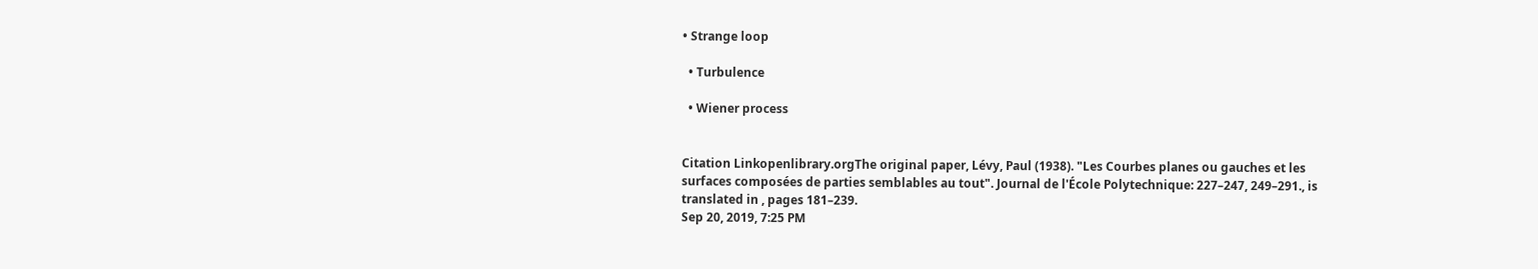• Strange loop

  • Turbulence

  • Wiener process


Citation Linkopenlibrary.orgThe original paper, Lévy, Paul (1938). "Les Courbes planes ou gauches et les surfaces composées de parties semblables au tout". Journal de l'École Polytechnique: 227–247, 249–291., is translated in , pages 181–239.
Sep 20, 2019, 7:25 PM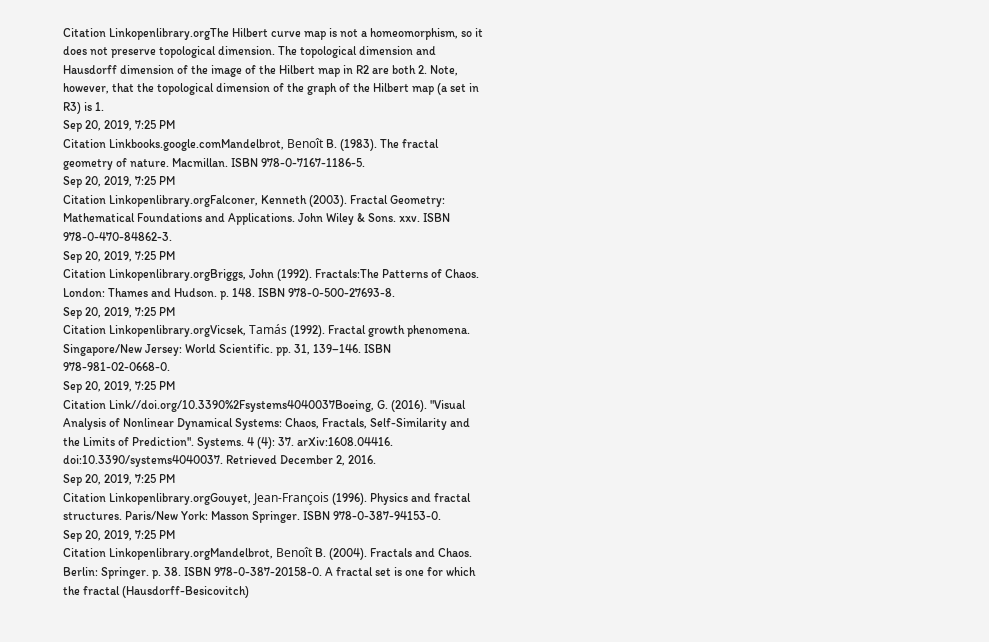Citation Linkopenlibrary.orgThe Hilbert curve map is not a homeomorphism, so it does not preserve topological dimension. The topological dimension and Hausdorff dimension of the image of the Hilbert map in R2 are both 2. Note, however, that the topological dimension of the graph of the Hilbert map (a set in R3) is 1.
Sep 20, 2019, 7:25 PM
Citation Linkbooks.google.comMandelbrot, Benoît B. (1983). The fractal geometry of nature. Macmillan. ISBN 978-0-7167-1186-5.
Sep 20, 2019, 7:25 PM
Citation Linkopenlibrary.orgFalconer, Kenneth (2003). Fractal Geometry: Mathematical Foundations and Applications. John Wiley & Sons. xxv. ISBN 978-0-470-84862-3.
Sep 20, 2019, 7:25 PM
Citation Linkopenlibrary.orgBriggs, John (1992). Fractals:The Patterns of Chaos. London: Thames and Hudson. p. 148. ISBN 978-0-500-27693-8.
Sep 20, 2019, 7:25 PM
Citation Linkopenlibrary.orgVicsek, Tamás (1992). Fractal growth phenomena. Singapore/New Jersey: World Scientific. pp. 31, 139–146. ISBN 978-981-02-0668-0.
Sep 20, 2019, 7:25 PM
Citation Link//doi.org/10.3390%2Fsystems4040037Boeing, G. (2016). "Visual Analysis of Nonlinear Dynamical Systems: Chaos, Fractals, Self-Similarity and the Limits of Prediction". Systems. 4 (4): 37. arXiv:1608.04416. doi:10.3390/systems4040037. Retrieved December 2, 2016.
Sep 20, 2019, 7:25 PM
Citation Linkopenlibrary.orgGouyet, Jean-François (1996). Physics and fractal structures. Paris/New York: Masson Springer. ISBN 978-0-387-94153-0.
Sep 20, 2019, 7:25 PM
Citation Linkopenlibrary.orgMandelbrot, Benoît B. (2004). Fractals and Chaos. Berlin: Springer. p. 38. ISBN 978-0-387-20158-0. A fractal set is one for which the fractal (Hausdorff-Besicovitch)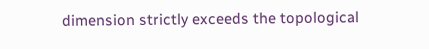dimension strictly exceeds the topological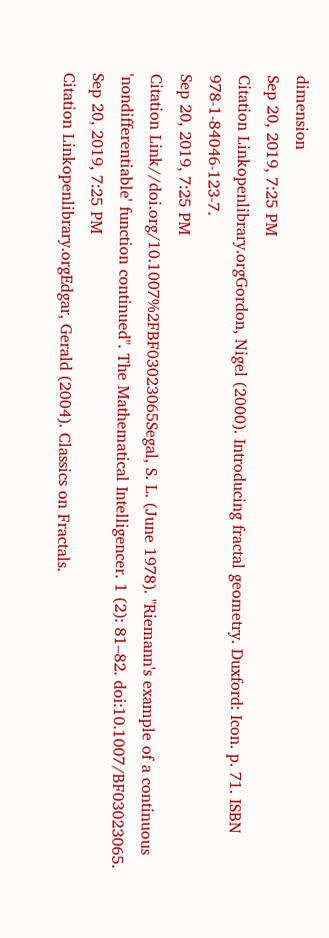dimension
Sep 20, 2019, 7:25 PM
Citation Linkopenlibrary.orgGordon, Nigel (2000). Introducing fractal geometry. Duxford: Icon. p. 71. ISBN 978-1-84046-123-7.
Sep 20, 2019, 7:25 PM
Citation Link//doi.org/10.1007%2FBF03023065Segal, S. L. (June 1978). "Riemann's example of a continuous 'nondifferentiable' function continued". The Mathematical Intelligencer. 1 (2): 81–82. doi:10.1007/BF03023065.
Sep 20, 2019, 7:25 PM
Citation Linkopenlibrary.orgEdgar, Gerald (2004). Classics on Fractals.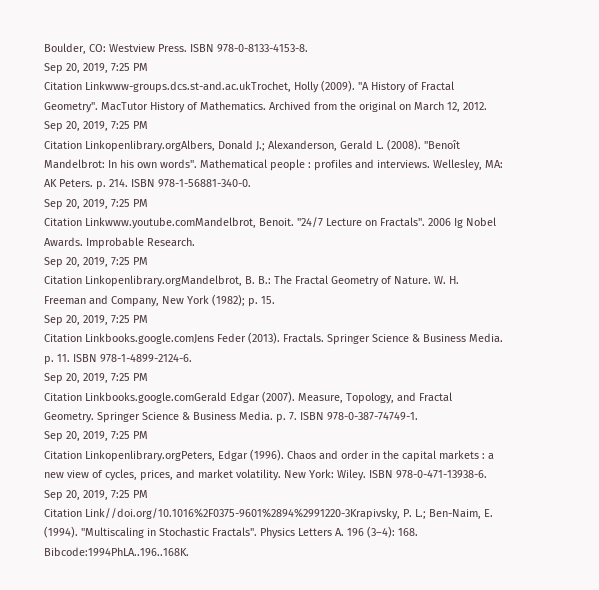Boulder, CO: Westview Press. ISBN 978-0-8133-4153-8.
Sep 20, 2019, 7:25 PM
Citation Linkwww-groups.dcs.st-and.ac.ukTrochet, Holly (2009). "A History of Fractal Geometry". MacTutor History of Mathematics. Archived from the original on March 12, 2012.
Sep 20, 2019, 7:25 PM
Citation Linkopenlibrary.orgAlbers, Donald J.; Alexanderson, Gerald L. (2008). "Benoît Mandelbrot: In his own words". Mathematical people : profiles and interviews. Wellesley, MA: AK Peters. p. 214. ISBN 978-1-56881-340-0.
Sep 20, 2019, 7:25 PM
Citation Linkwww.youtube.comMandelbrot, Benoit. "24/7 Lecture on Fractals". 2006 Ig Nobel Awards. Improbable Research.
Sep 20, 2019, 7:25 PM
Citation Linkopenlibrary.orgMandelbrot, B. B.: The Fractal Geometry of Nature. W. H. Freeman and Company, New York (1982); p. 15.
Sep 20, 2019, 7:25 PM
Citation Linkbooks.google.comJens Feder (2013). Fractals. Springer Science & Business Media. p. 11. ISBN 978-1-4899-2124-6.
Sep 20, 2019, 7:25 PM
Citation Linkbooks.google.comGerald Edgar (2007). Measure, Topology, and Fractal Geometry. Springer Science & Business Media. p. 7. ISBN 978-0-387-74749-1.
Sep 20, 2019, 7:25 PM
Citation Linkopenlibrary.orgPeters, Edgar (1996). Chaos and order in the capital markets : a new view of cycles, prices, and market volatility. New York: Wiley. ISBN 978-0-471-13938-6.
Sep 20, 2019, 7:25 PM
Citation Link//doi.org/10.1016%2F0375-9601%2894%2991220-3Krapivsky, P. L.; Ben-Naim, E. (1994). "Multiscaling in Stochastic Fractals". Physics Letters A. 196 (3–4): 168. Bibcode:1994PhLA..196..168K.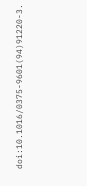doi:10.1016/0375-9601(94)91220-3.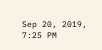Sep 20, 2019, 7:25 PM